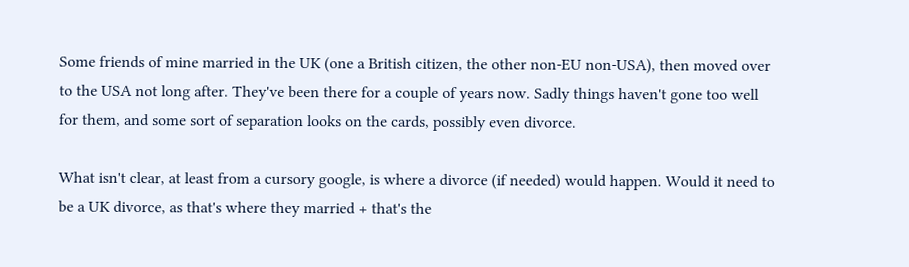Some friends of mine married in the UK (one a British citizen, the other non-EU non-USA), then moved over to the USA not long after. They've been there for a couple of years now. Sadly things haven't gone too well for them, and some sort of separation looks on the cards, possibly even divorce.

What isn't clear, at least from a cursory google, is where a divorce (if needed) would happen. Would it need to be a UK divorce, as that's where they married + that's the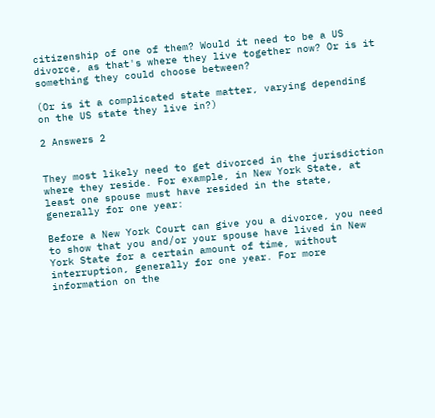citizenship of one of them? Would it need to be a US divorce, as that's where they live together now? Or is it something they could choose between?

(Or is it a complicated state matter, varying depending on the US state they live in?)

2 Answers 2


They most likely need to get divorced in the jurisdiction where they reside. For example, in New York State, at least one spouse must have resided in the state, generally for one year:

Before a New York Court can give you a divorce, you need to show that you and/or your spouse have lived in New York State for a certain amount of time, without interruption, generally for one year. For more information on the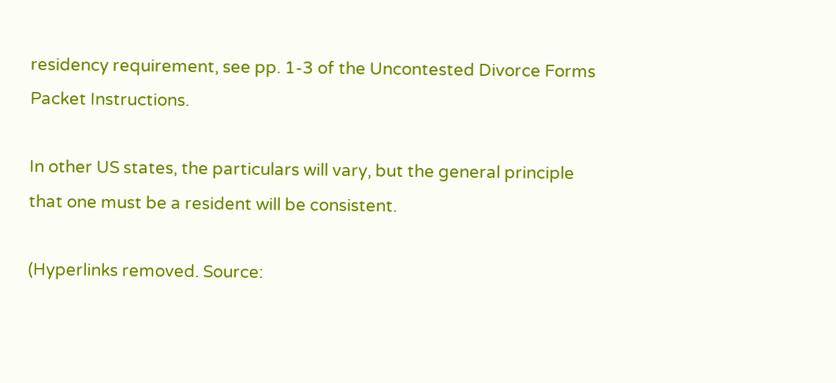residency requirement, see pp. 1-3 of the Uncontested Divorce Forms Packet Instructions.

In other US states, the particulars will vary, but the general principle that one must be a resident will be consistent.

(Hyperlinks removed. Source: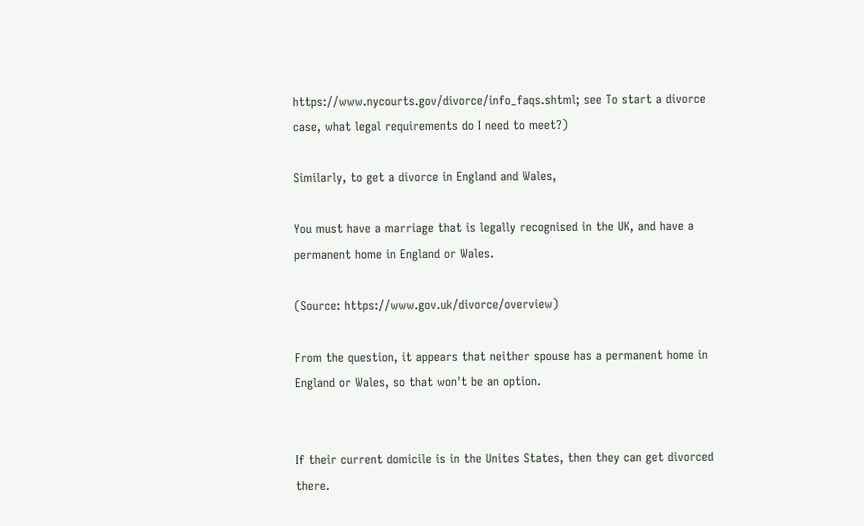https://www.nycourts.gov/divorce/info_faqs.shtml; see To start a divorce case, what legal requirements do I need to meet?)

Similarly, to get a divorce in England and Wales,

You must have a marriage that is legally recognised in the UK, and have a permanent home in England or Wales.

(Source: https://www.gov.uk/divorce/overview)

From the question, it appears that neither spouse has a permanent home in England or Wales, so that won't be an option.


If their current domicile is in the Unites States, then they can get divorced there.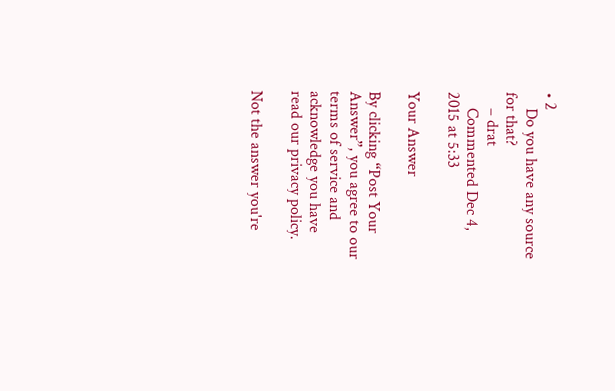• 2
    Do you have any source for that?
    – drat
    Commented Dec 4, 2015 at 5:33

Your Answer

By clicking “Post Your Answer”, you agree to our terms of service and acknowledge you have read our privacy policy.

Not the answer you're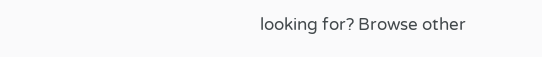looking for? Browse other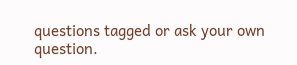questions tagged or ask your own question.